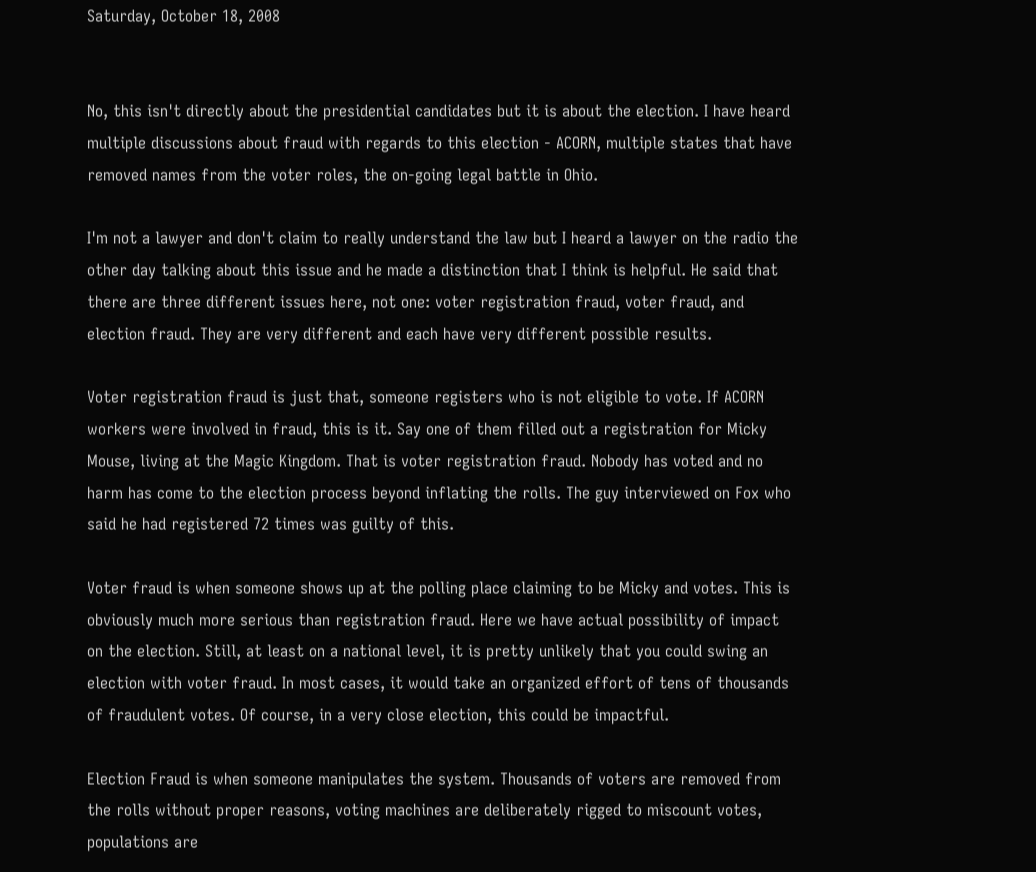Saturday, October 18, 2008


No, this isn't directly about the presidential candidates but it is about the election. I have heard multiple discussions about fraud with regards to this election - ACORN, multiple states that have removed names from the voter roles, the on-going legal battle in Ohio.

I'm not a lawyer and don't claim to really understand the law but I heard a lawyer on the radio the other day talking about this issue and he made a distinction that I think is helpful. He said that there are three different issues here, not one: voter registration fraud, voter fraud, and election fraud. They are very different and each have very different possible results.

Voter registration fraud is just that, someone registers who is not eligible to vote. If ACORN workers were involved in fraud, this is it. Say one of them filled out a registration for Micky Mouse, living at the Magic Kingdom. That is voter registration fraud. Nobody has voted and no harm has come to the election process beyond inflating the rolls. The guy interviewed on Fox who said he had registered 72 times was guilty of this.

Voter fraud is when someone shows up at the polling place claiming to be Micky and votes. This is obviously much more serious than registration fraud. Here we have actual possibility of impact on the election. Still, at least on a national level, it is pretty unlikely that you could swing an election with voter fraud. In most cases, it would take an organized effort of tens of thousands of fraudulent votes. Of course, in a very close election, this could be impactful.

Election Fraud is when someone manipulates the system. Thousands of voters are removed from the rolls without proper reasons, voting machines are deliberately rigged to miscount votes, populations are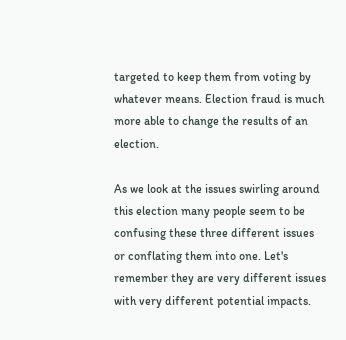targeted to keep them from voting by whatever means. Election fraud is much more able to change the results of an election.

As we look at the issues swirling around this election many people seem to be confusing these three different issues or conflating them into one. Let's remember they are very different issues with very different potential impacts.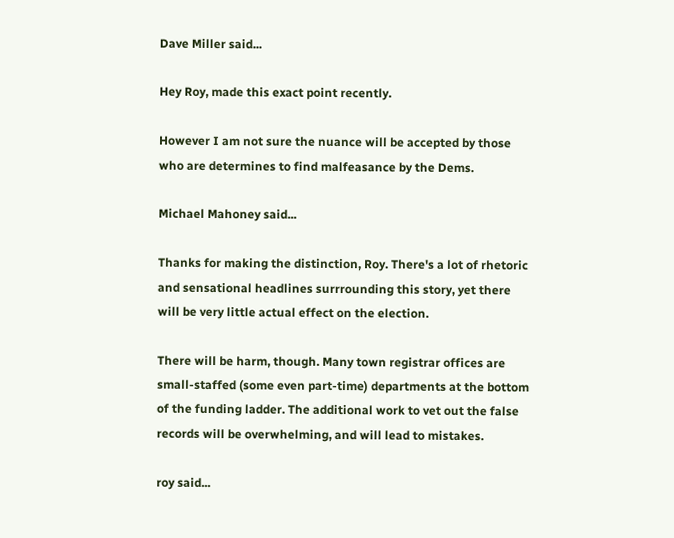Dave Miller said...

Hey Roy, made this exact point recently.

However I am not sure the nuance will be accepted by those who are determines to find malfeasance by the Dems.

Michael Mahoney said...

Thanks for making the distinction, Roy. There's a lot of rhetoric and sensational headlines surrrounding this story, yet there will be very little actual effect on the election.

There will be harm, though. Many town registrar offices are small-staffed (some even part-time) departments at the bottom of the funding ladder. The additional work to vet out the false records will be overwhelming, and will lead to mistakes.

roy said...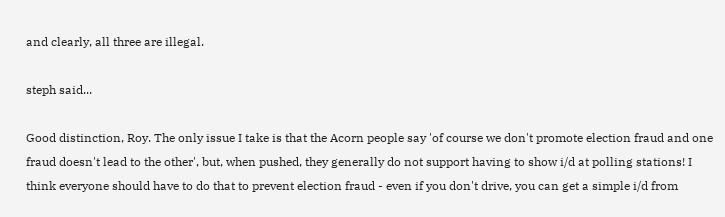and clearly, all three are illegal.

steph said...

Good distinction, Roy. The only issue I take is that the Acorn people say 'of course we don't promote election fraud and one fraud doesn't lead to the other', but, when pushed, they generally do not support having to show i/d at polling stations! I think everyone should have to do that to prevent election fraud - even if you don't drive, you can get a simple i/d from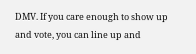DMV. If you care enough to show up and vote, you can line up and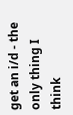get an i/d - the only thing I think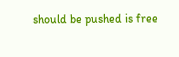should be pushed is free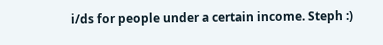i/ds for people under a certain income. Steph :)